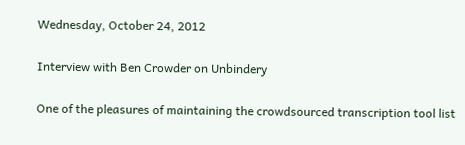Wednesday, October 24, 2012

Interview with Ben Crowder on Unbindery

One of the pleasures of maintaining the crowdsourced transcription tool list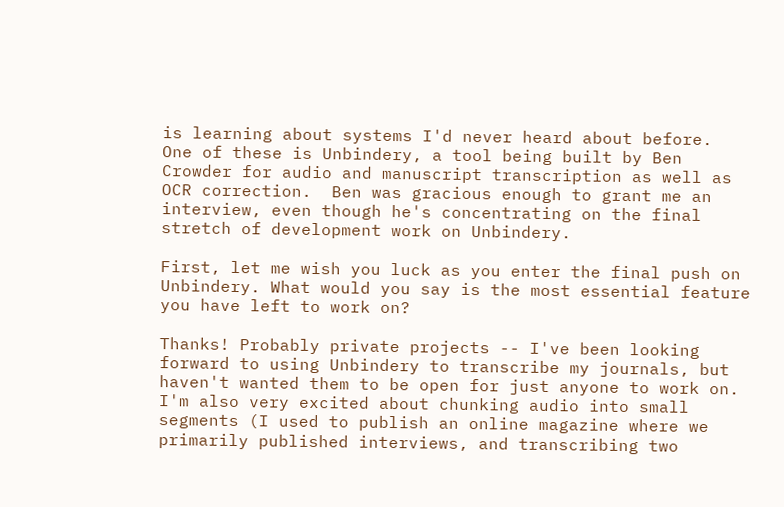is learning about systems I'd never heard about before.  One of these is Unbindery, a tool being built by Ben Crowder for audio and manuscript transcription as well as OCR correction.  Ben was gracious enough to grant me an interview, even though he's concentrating on the final stretch of development work on Unbindery.

First, let me wish you luck as you enter the final push on Unbindery. What would you say is the most essential feature you have left to work on?

Thanks! Probably private projects -- I've been looking forward to using Unbindery to transcribe my journals, but haven't wanted them to be open for just anyone to work on. I'm also very excited about chunking audio into small segments (I used to publish an online magazine where we primarily published interviews, and transcribing two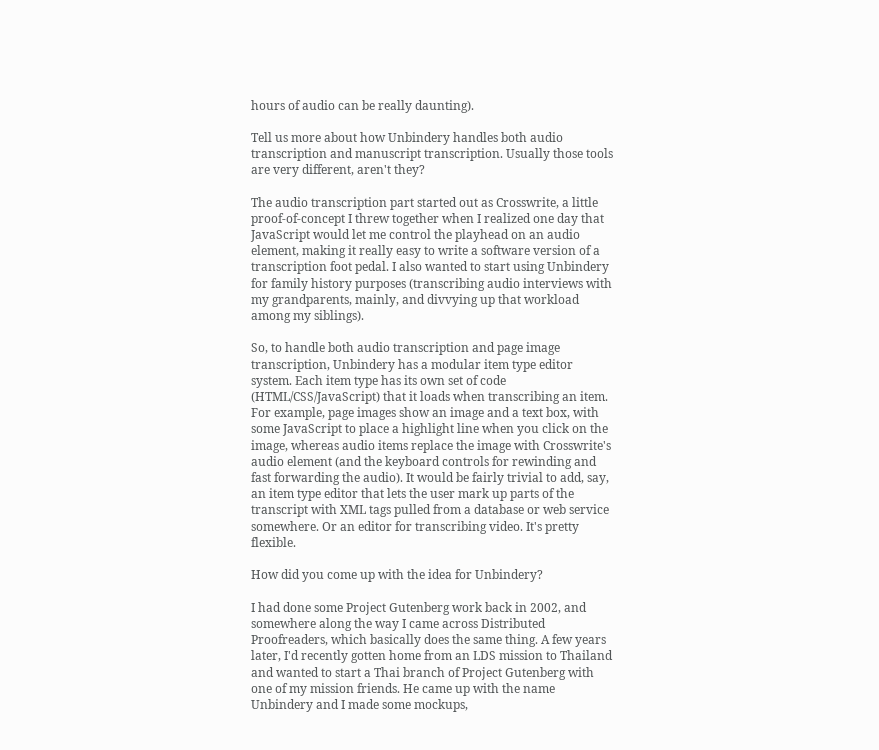hours of audio can be really daunting).

Tell us more about how Unbindery handles both audio transcription and manuscript transcription. Usually those tools are very different, aren't they?

The audio transcription part started out as Crosswrite, a little proof-of-concept I threw together when I realized one day that JavaScript would let me control the playhead on an audio element, making it really easy to write a software version of a transcription foot pedal. I also wanted to start using Unbindery for family history purposes (transcribing audio interviews with my grandparents, mainly, and divvying up that workload among my siblings).

So, to handle both audio transcription and page image transcription, Unbindery has a modular item type editor system. Each item type has its own set of code (HTML/CSS/JavaScript) that it loads when transcribing an item. For example, page images show an image and a text box, with some JavaScript to place a highlight line when you click on the image, whereas audio items replace the image with Crosswrite's audio element (and the keyboard controls for rewinding and fast forwarding the audio). It would be fairly trivial to add, say, an item type editor that lets the user mark up parts of the transcript with XML tags pulled from a database or web service somewhere. Or an editor for transcribing video. It's pretty flexible.

How did you come up with the idea for Unbindery?

I had done some Project Gutenberg work back in 2002, and somewhere along the way I came across Distributed Proofreaders, which basically does the same thing. A few years later, I'd recently gotten home from an LDS mission to Thailand and wanted to start a Thai branch of Project Gutenberg with one of my mission friends. He came up with the name Unbindery and I made some mockups,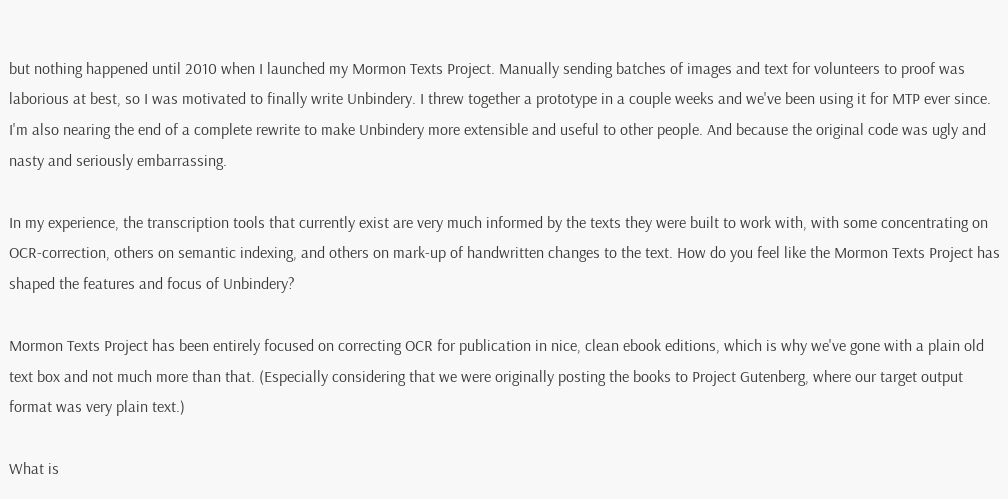but nothing happened until 2010 when I launched my Mormon Texts Project. Manually sending batches of images and text for volunteers to proof was laborious at best, so I was motivated to finally write Unbindery. I threw together a prototype in a couple weeks and we've been using it for MTP ever since. I'm also nearing the end of a complete rewrite to make Unbindery more extensible and useful to other people. And because the original code was ugly and nasty and seriously embarrassing.

In my experience, the transcription tools that currently exist are very much informed by the texts they were built to work with, with some concentrating on OCR-correction, others on semantic indexing, and others on mark-up of handwritten changes to the text. How do you feel like the Mormon Texts Project has shaped the features and focus of Unbindery?

Mormon Texts Project has been entirely focused on correcting OCR for publication in nice, clean ebook editions, which is why we've gone with a plain old text box and not much more than that. (Especially considering that we were originally posting the books to Project Gutenberg, where our target output format was very plain text.)

What is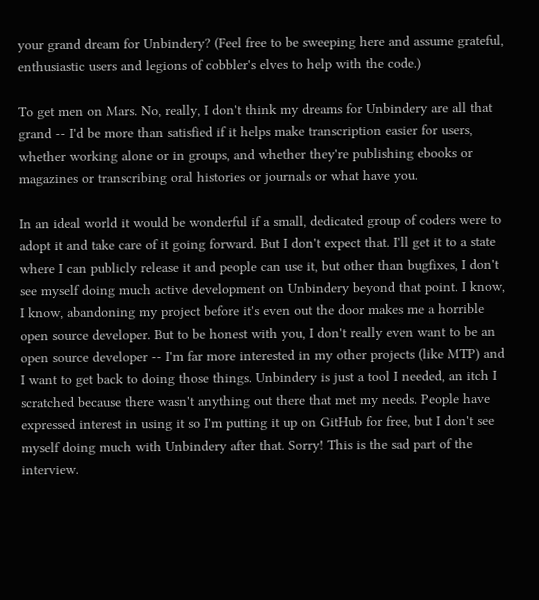your grand dream for Unbindery? (Feel free to be sweeping here and assume grateful, enthusiastic users and legions of cobbler's elves to help with the code.)

To get men on Mars. No, really, I don't think my dreams for Unbindery are all that grand -- I'd be more than satisfied if it helps make transcription easier for users, whether working alone or in groups, and whether they're publishing ebooks or magazines or transcribing oral histories or journals or what have you.

In an ideal world it would be wonderful if a small, dedicated group of coders were to adopt it and take care of it going forward. But I don't expect that. I'll get it to a state where I can publicly release it and people can use it, but other than bugfixes, I don't see myself doing much active development on Unbindery beyond that point. I know, I know, abandoning my project before it's even out the door makes me a horrible open source developer. But to be honest with you, I don't really even want to be an open source developer -- I'm far more interested in my other projects (like MTP) and I want to get back to doing those things. Unbindery is just a tool I needed, an itch I scratched because there wasn't anything out there that met my needs. People have expressed interest in using it so I'm putting it up on GitHub for free, but I don't see myself doing much with Unbindery after that. Sorry! This is the sad part of the interview.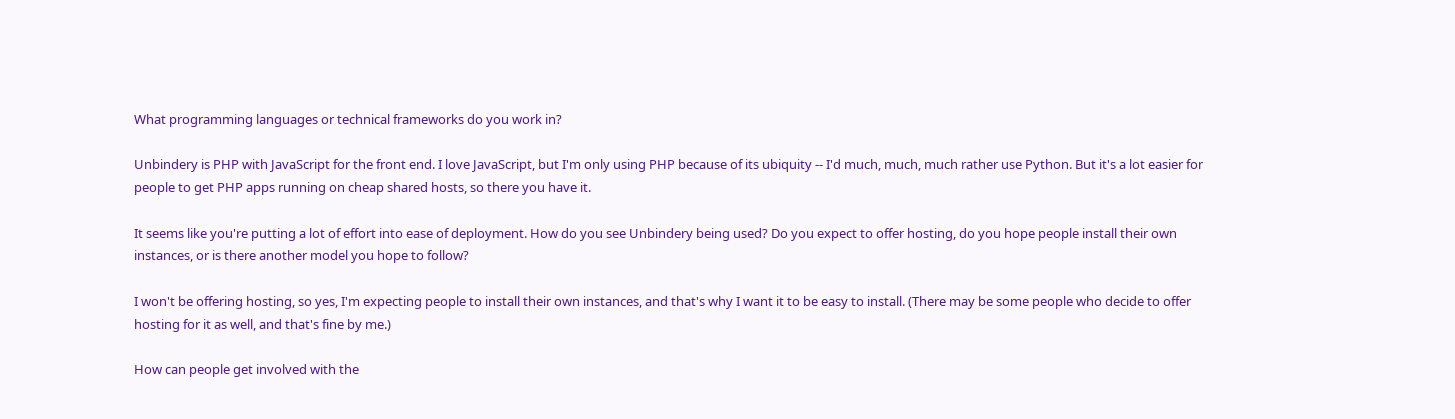What programming languages or technical frameworks do you work in?

Unbindery is PHP with JavaScript for the front end. I love JavaScript, but I'm only using PHP because of its ubiquity -- I'd much, much, much rather use Python. But it's a lot easier for people to get PHP apps running on cheap shared hosts, so there you have it.

It seems like you're putting a lot of effort into ease of deployment. How do you see Unbindery being used? Do you expect to offer hosting, do you hope people install their own instances, or is there another model you hope to follow?

I won't be offering hosting, so yes, I'm expecting people to install their own instances, and that's why I want it to be easy to install. (There may be some people who decide to offer hosting for it as well, and that's fine by me.)

How can people get involved with the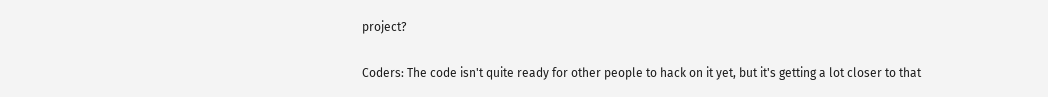project?

Coders: The code isn't quite ready for other people to hack on it yet, but it's getting a lot closer to that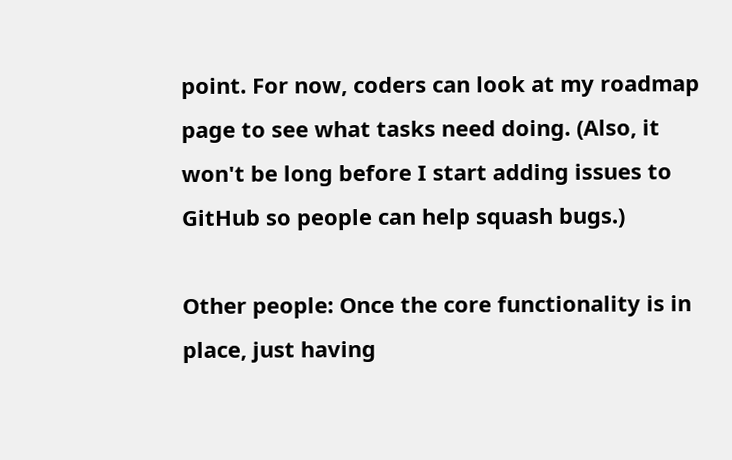point. For now, coders can look at my roadmap page to see what tasks need doing. (Also, it won't be long before I start adding issues to GitHub so people can help squash bugs.)

Other people: Once the core functionality is in place, just having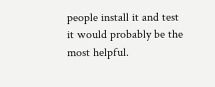people install it and test it would probably be the most helpful.